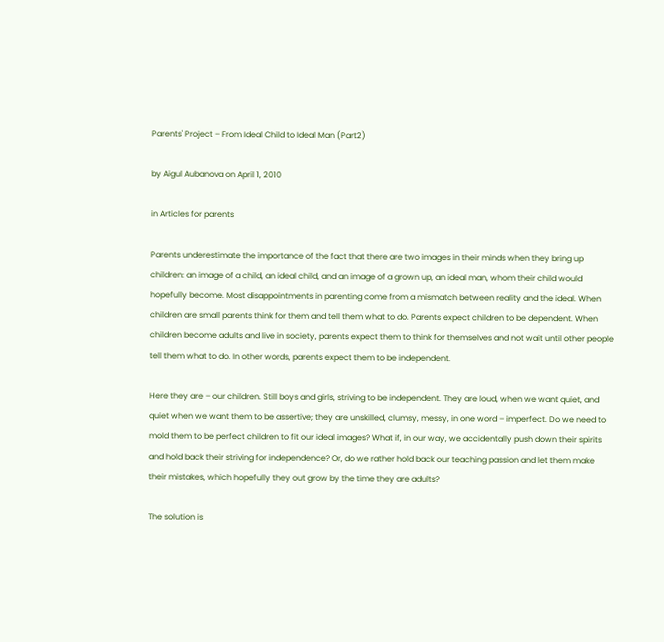Parents' Project – From Ideal Child to Ideal Man (Part2)

by Aigul Aubanova on April 1, 2010

in Articles for parents

Parents underestimate the importance of the fact that there are two images in their minds when they bring up children: an image of a child, an ideal child, and an image of a grown up, an ideal man, whom their child would hopefully become. Most disappointments in parenting come from a mismatch between reality and the ideal. When children are small parents think for them and tell them what to do. Parents expect children to be dependent. When children become adults and live in society, parents expect them to think for themselves and not wait until other people tell them what to do. In other words, parents expect them to be independent.

Here they are – our children. Still boys and girls, striving to be independent. They are loud, when we want quiet, and quiet when we want them to be assertive; they are unskilled, clumsy, messy, in one word – imperfect. Do we need to mold them to be perfect children to fit our ideal images? What if, in our way, we accidentally push down their spirits and hold back their striving for independence? Or, do we rather hold back our teaching passion and let them make their mistakes, which hopefully they out grow by the time they are adults?

The solution is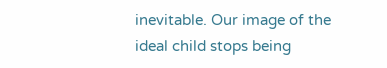inevitable. Our image of the ideal child stops being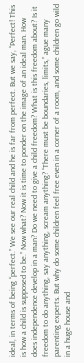ideal, in terms of being “perfect.” We see our real child and he is far from perfect. But we say, “Perfect! This is how a child is supposed to be.” Now what? Now it is time to ponder on the image of an ideal man. How does independence develop in a man? Do we need to give a child freedom? What is this freedom about? Is it freedom to do anything, say anything, scream anything? “There must be boundaries, limits,” ague many parenting experts. But why do some children feel free even in a corner of a room, and some children go wild in a huge house and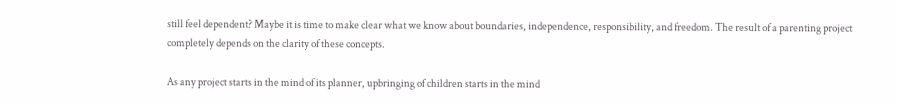still feel dependent? Maybe it is time to make clear what we know about boundaries, independence, responsibility, and freedom. The result of a parenting project completely depends on the clarity of these concepts.

As any project starts in the mind of its planner, upbringing of children starts in the mind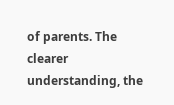of parents. The clearer understanding, the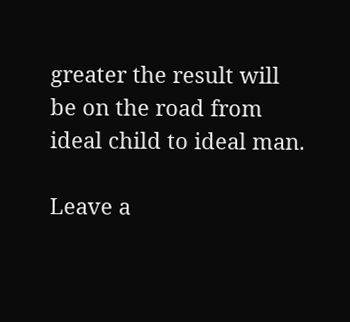greater the result will be on the road from ideal child to ideal man.

Leave a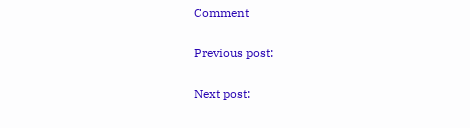Comment

Previous post:

Next post: